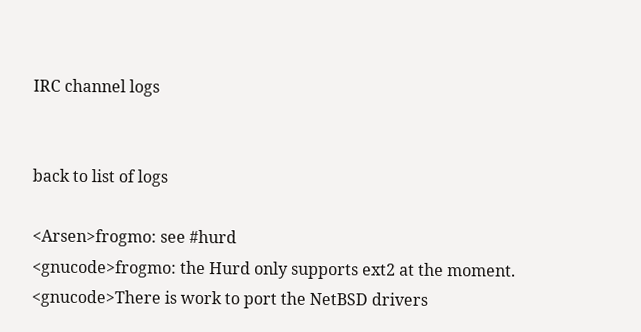IRC channel logs


back to list of logs

<Arsen>frogmo: see #hurd
<gnucode>frogmo: the Hurd only supports ext2 at the moment.
<gnucode>There is work to port the NetBSD drivers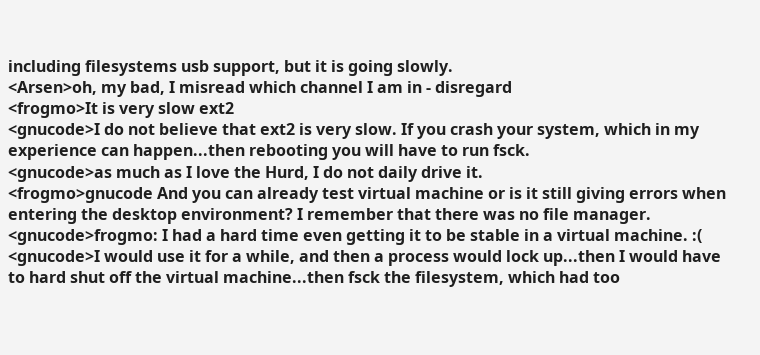including filesystems usb support, but it is going slowly.
<Arsen>oh, my bad, I misread which channel I am in - disregard
<frogmo>It is very slow ext2
<gnucode>I do not believe that ext2 is very slow. If you crash your system, which in my experience can happen...then rebooting you will have to run fsck.
<gnucode>as much as I love the Hurd, I do not daily drive it.
<frogmo>gnucode And you can already test virtual machine or is it still giving errors when entering the desktop environment? I remember that there was no file manager.
<gnucode>frogmo: I had a hard time even getting it to be stable in a virtual machine. :(
<gnucode>I would use it for a while, and then a process would lock up...then I would have to hard shut off the virtual machine...then fsck the filesystem, which had too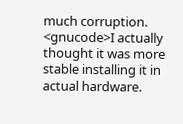much corruption.
<gnucode>I actually thought it was more stable installing it in actual hardware.